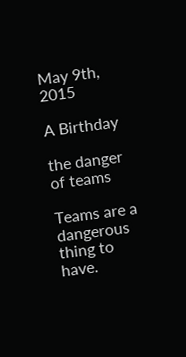May 9th, 2015

A Birthday

the danger of teams

Teams are a dangerous thing to have.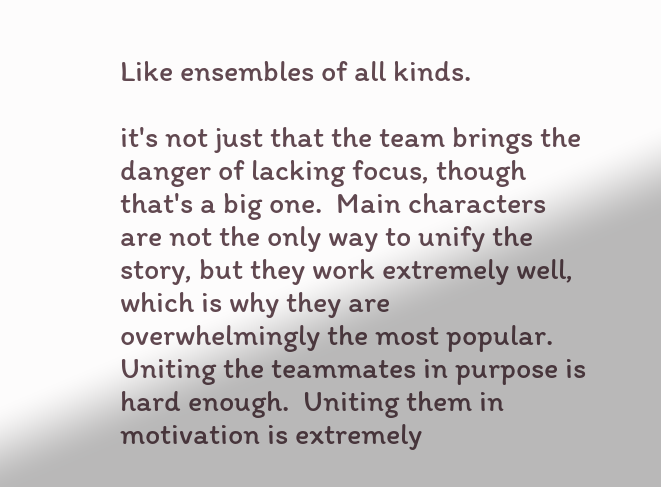Like ensembles of all kinds.

it's not just that the team brings the danger of lacking focus, though that's a big one.  Main characters are not the only way to unify the story, but they work extremely well, which is why they are overwhelmingly the most popular.  Uniting the teammates in purpose is hard enough.  Uniting them in motivation is extremely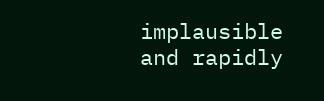implausible and rapidly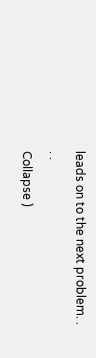leads on to the next problem. . . .
Collapse )